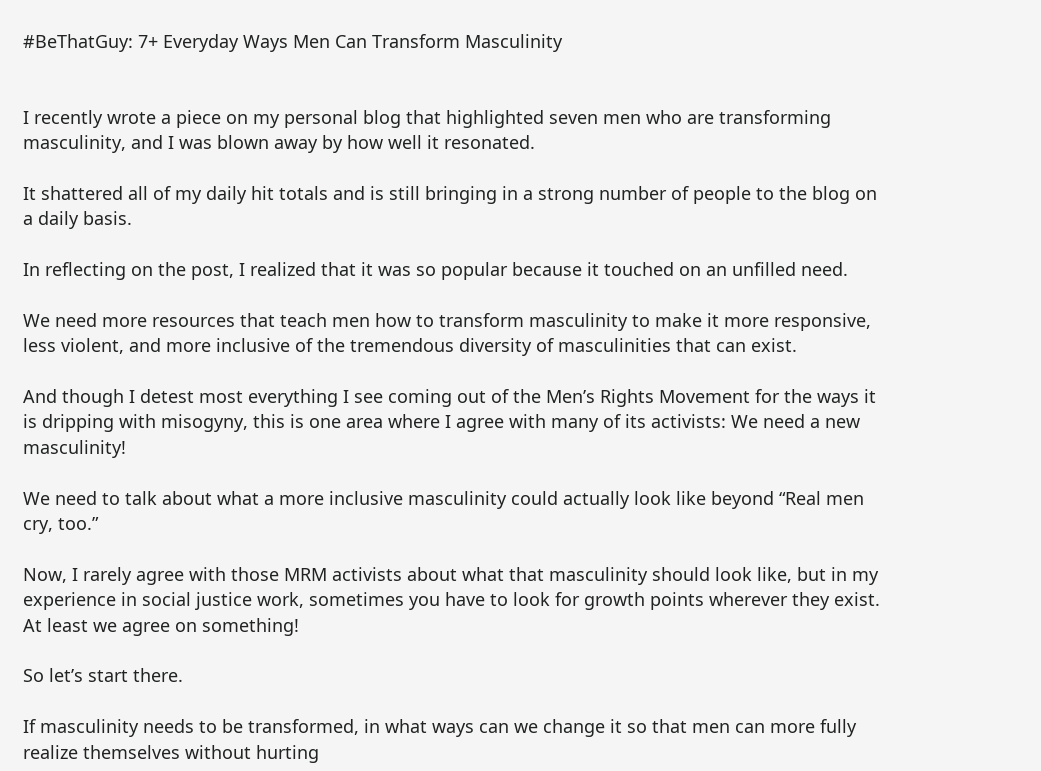#BeThatGuy: 7+ Everyday Ways Men Can Transform Masculinity


I recently wrote a piece on my personal blog that highlighted seven men who are transforming masculinity, and I was blown away by how well it resonated.

It shattered all of my daily hit totals and is still bringing in a strong number of people to the blog on a daily basis.

In reflecting on the post, I realized that it was so popular because it touched on an unfilled need.

We need more resources that teach men how to transform masculinity to make it more responsive, less violent, and more inclusive of the tremendous diversity of masculinities that can exist.

And though I detest most everything I see coming out of the Men’s Rights Movement for the ways it is dripping with misogyny, this is one area where I agree with many of its activists: We need a new masculinity!

We need to talk about what a more inclusive masculinity could actually look like beyond “Real men cry, too.”

Now, I rarely agree with those MRM activists about what that masculinity should look like, but in my experience in social justice work, sometimes you have to look for growth points wherever they exist. At least we agree on something!

So let’s start there.

If masculinity needs to be transformed, in what ways can we change it so that men can more fully realize themselves without hurting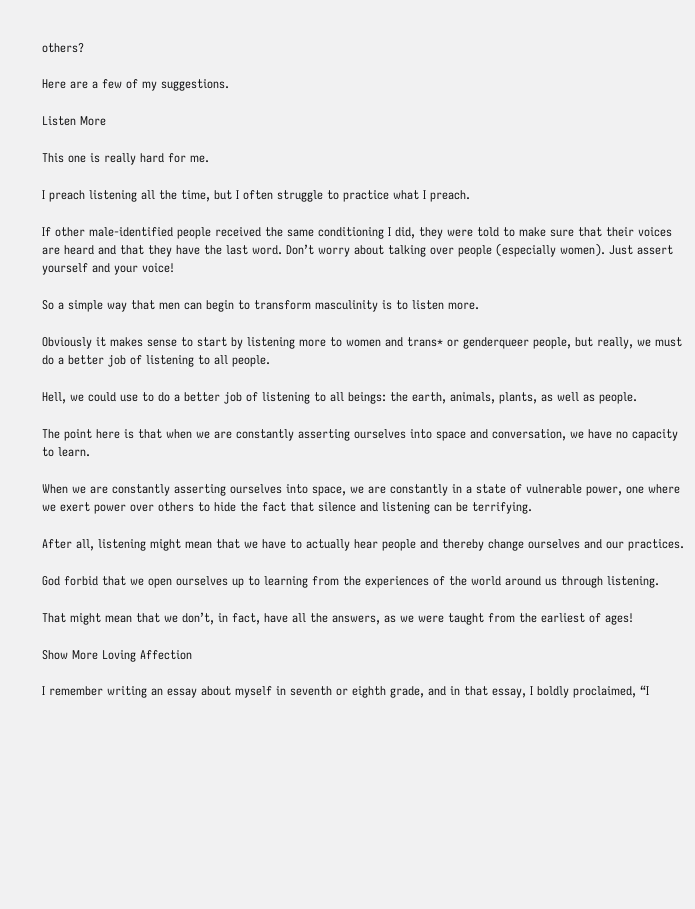others?

Here are a few of my suggestions.

Listen More

This one is really hard for me.

I preach listening all the time, but I often struggle to practice what I preach.

If other male-identified people received the same conditioning I did, they were told to make sure that their voices are heard and that they have the last word. Don’t worry about talking over people (especially women). Just assert yourself and your voice!

So a simple way that men can begin to transform masculinity is to listen more.

Obviously it makes sense to start by listening more to women and trans* or genderqueer people, but really, we must do a better job of listening to all people.

Hell, we could use to do a better job of listening to all beings: the earth, animals, plants, as well as people.

The point here is that when we are constantly asserting ourselves into space and conversation, we have no capacity to learn.

When we are constantly asserting ourselves into space, we are constantly in a state of vulnerable power, one where we exert power over others to hide the fact that silence and listening can be terrifying.

After all, listening might mean that we have to actually hear people and thereby change ourselves and our practices.

God forbid that we open ourselves up to learning from the experiences of the world around us through listening.

That might mean that we don’t, in fact, have all the answers, as we were taught from the earliest of ages!

Show More Loving Affection

I remember writing an essay about myself in seventh or eighth grade, and in that essay, I boldly proclaimed, “I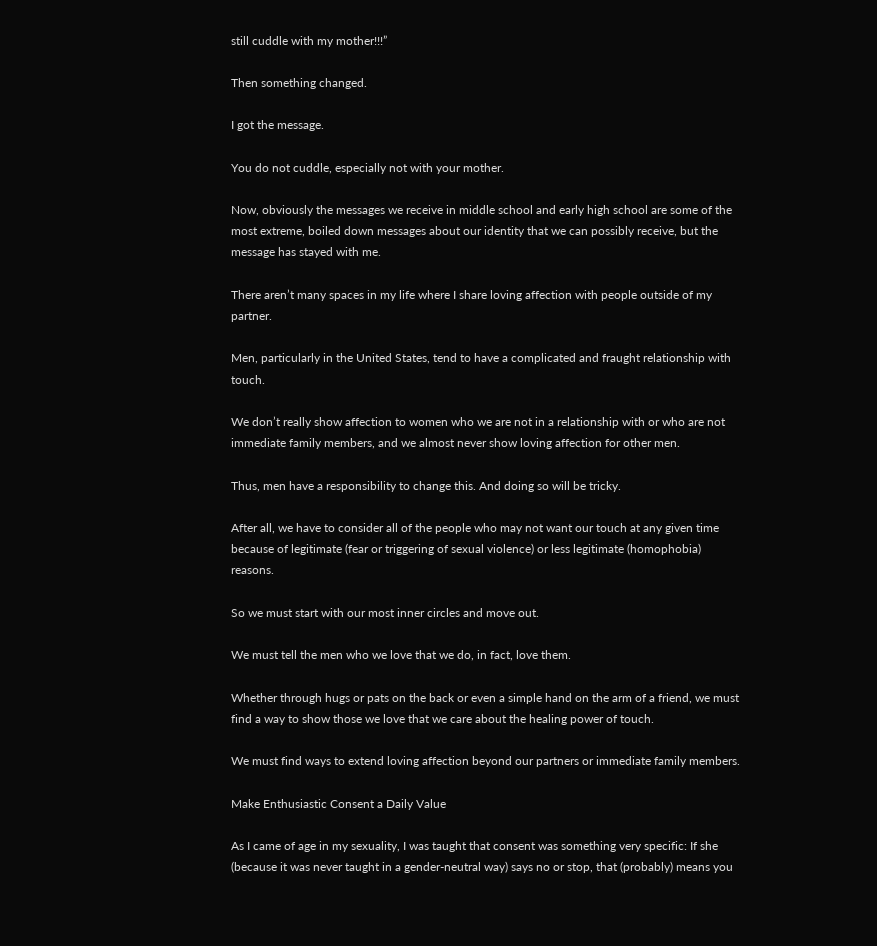still cuddle with my mother!!!”

Then something changed.

I got the message.

You do not cuddle, especially not with your mother.

Now, obviously the messages we receive in middle school and early high school are some of the most extreme, boiled down messages about our identity that we can possibly receive, but the message has stayed with me.

There aren’t many spaces in my life where I share loving affection with people outside of my partner.

Men, particularly in the United States, tend to have a complicated and fraught relationship with touch.

We don’t really show affection to women who we are not in a relationship with or who are not immediate family members, and we almost never show loving affection for other men.

Thus, men have a responsibility to change this. And doing so will be tricky.

After all, we have to consider all of the people who may not want our touch at any given time because of legitimate (fear or triggering of sexual violence) or less legitimate (homophobia) reasons.

So we must start with our most inner circles and move out.

We must tell the men who we love that we do, in fact, love them.

Whether through hugs or pats on the back or even a simple hand on the arm of a friend, we must find a way to show those we love that we care about the healing power of touch.

We must find ways to extend loving affection beyond our partners or immediate family members.

Make Enthusiastic Consent a Daily Value

As I came of age in my sexuality, I was taught that consent was something very specific: If she (because it was never taught in a gender-neutral way) says no or stop, that (probably) means you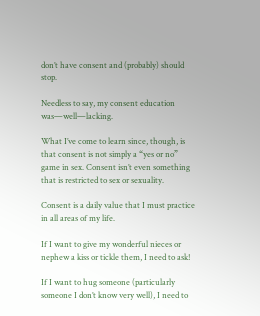don’t have consent and (probably) should stop.

Needless to say, my consent education was—well—lacking.

What I’ve come to learn since, though, is that consent is not simply a “yes or no” game in sex. Consent isn’t even something that is restricted to sex or sexuality.

Consent is a daily value that I must practice in all areas of my life.

If I want to give my wonderful nieces or nephew a kiss or tickle them, I need to ask!

If I want to hug someone (particularly someone I don’t know very well), I need to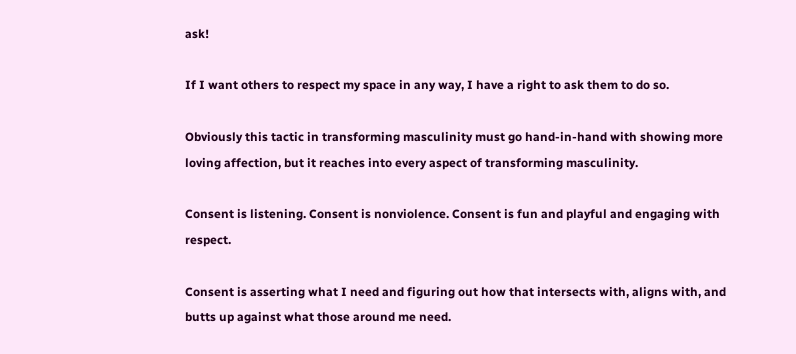ask!

If I want others to respect my space in any way, I have a right to ask them to do so.

Obviously this tactic in transforming masculinity must go hand-in-hand with showing more loving affection, but it reaches into every aspect of transforming masculinity.

Consent is listening. Consent is nonviolence. Consent is fun and playful and engaging with respect.

Consent is asserting what I need and figuring out how that intersects with, aligns with, and butts up against what those around me need.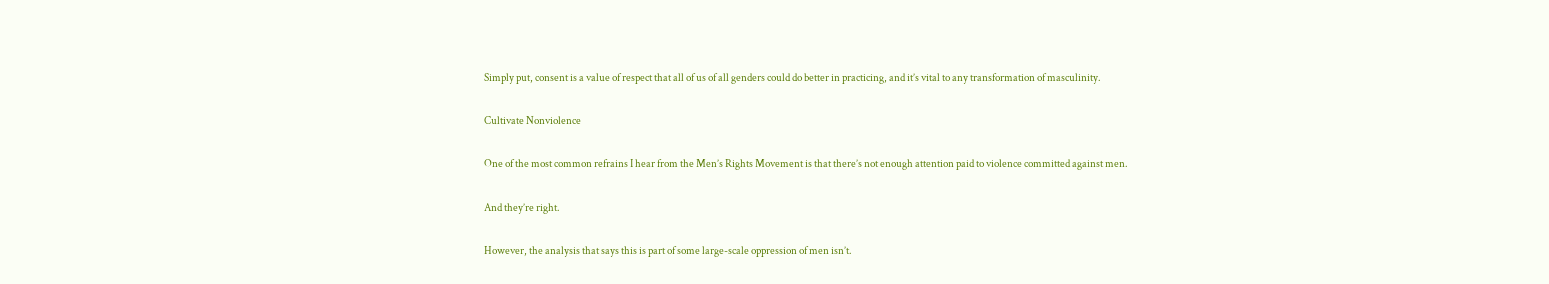Simply put, consent is a value of respect that all of us of all genders could do better in practicing, and it’s vital to any transformation of masculinity.

Cultivate Nonviolence

One of the most common refrains I hear from the Men’s Rights Movement is that there’s not enough attention paid to violence committed against men.

And they’re right.

However, the analysis that says this is part of some large-scale oppression of men isn’t.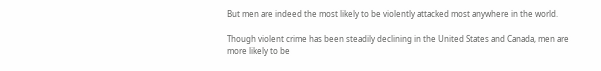But men are indeed the most likely to be violently attacked most anywhere in the world.

Though violent crime has been steadily declining in the United States and Canada, men are more likely to be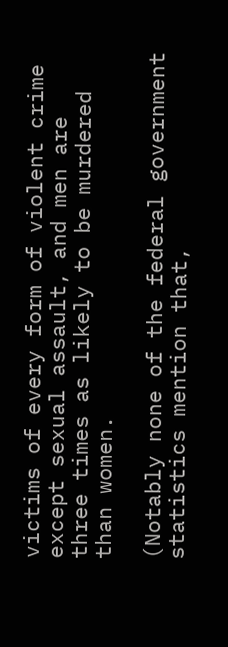victims of every form of violent crime except sexual assault, and men are three times as likely to be murdered than women.

(Notably none of the federal government statistics mention that,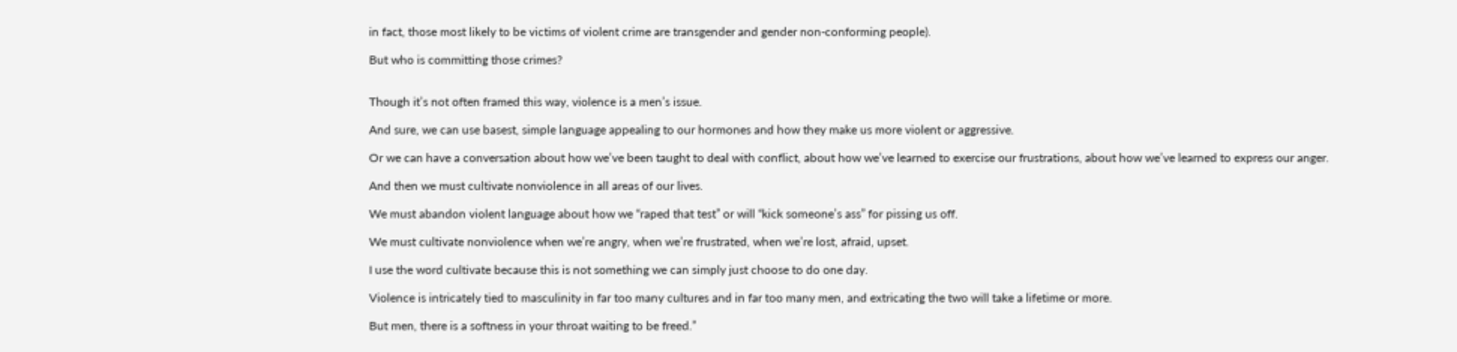in fact, those most likely to be victims of violent crime are transgender and gender non-conforming people).

But who is committing those crimes?


Though it’s not often framed this way, violence is a men’s issue.

And sure, we can use basest, simple language appealing to our hormones and how they make us more violent or aggressive.

Or we can have a conversation about how we’ve been taught to deal with conflict, about how we’ve learned to exercise our frustrations, about how we’ve learned to express our anger.

And then we must cultivate nonviolence in all areas of our lives.

We must abandon violent language about how we “raped that test” or will “kick someone’s ass” for pissing us off.

We must cultivate nonviolence when we’re angry, when we’re frustrated, when we’re lost, afraid, upset.

I use the word cultivate because this is not something we can simply just choose to do one day.

Violence is intricately tied to masculinity in far too many cultures and in far too many men, and extricating the two will take a lifetime or more.

But men, there is a softness in your throat waiting to be freed.”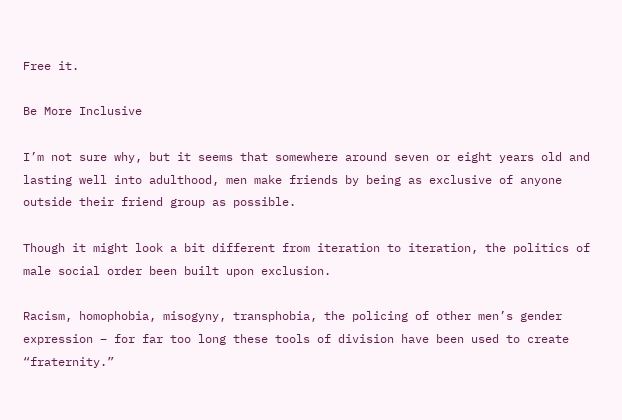Free it.

Be More Inclusive

I’m not sure why, but it seems that somewhere around seven or eight years old and lasting well into adulthood, men make friends by being as exclusive of anyone outside their friend group as possible.

Though it might look a bit different from iteration to iteration, the politics of male social order been built upon exclusion.

Racism, homophobia, misogyny, transphobia, the policing of other men’s gender expression – for far too long these tools of division have been used to create “fraternity.”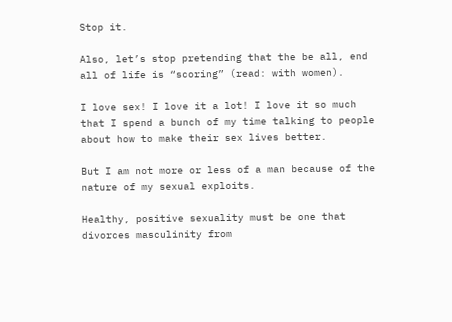Stop it.

Also, let’s stop pretending that the be all, end all of life is “scoring” (read: with women).

I love sex! I love it a lot! I love it so much that I spend a bunch of my time talking to people about how to make their sex lives better.

But I am not more or less of a man because of the nature of my sexual exploits.

Healthy, positive sexuality must be one that divorces masculinity from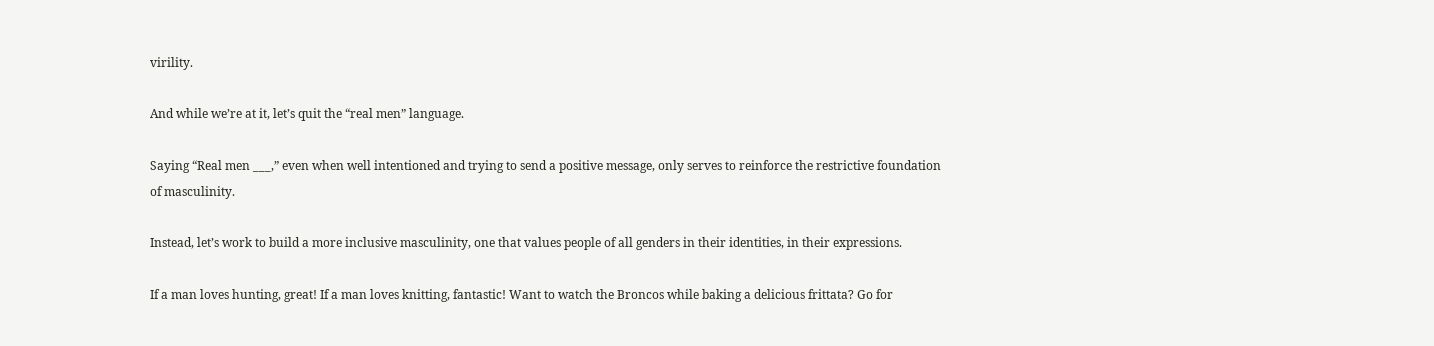virility.

And while we’re at it, let’s quit the “real men” language.

Saying “Real men ___,” even when well intentioned and trying to send a positive message, only serves to reinforce the restrictive foundation of masculinity.

Instead, let’s work to build a more inclusive masculinity, one that values people of all genders in their identities, in their expressions.

If a man loves hunting, great! If a man loves knitting, fantastic! Want to watch the Broncos while baking a delicious frittata? Go for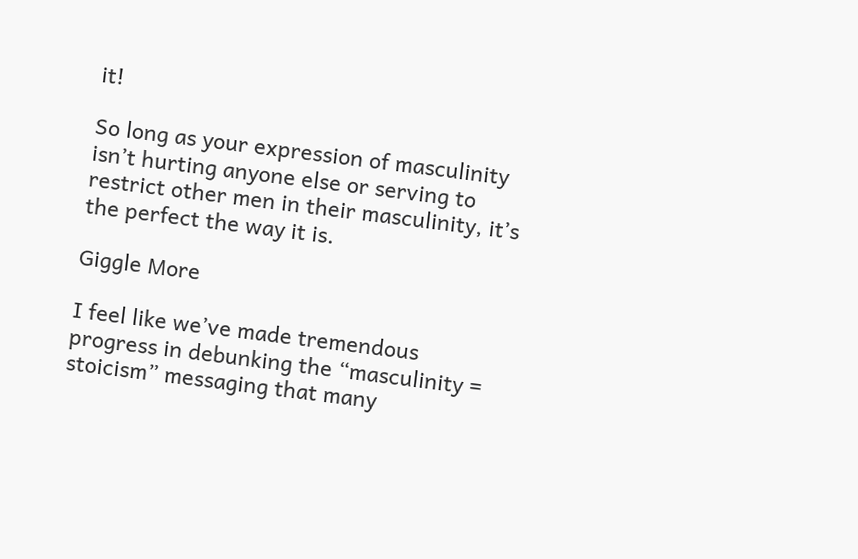it!

So long as your expression of masculinity isn’t hurting anyone else or serving to restrict other men in their masculinity, it’s the perfect the way it is.

Giggle More

I feel like we’ve made tremendous progress in debunking the “masculinity = stoicism” messaging that many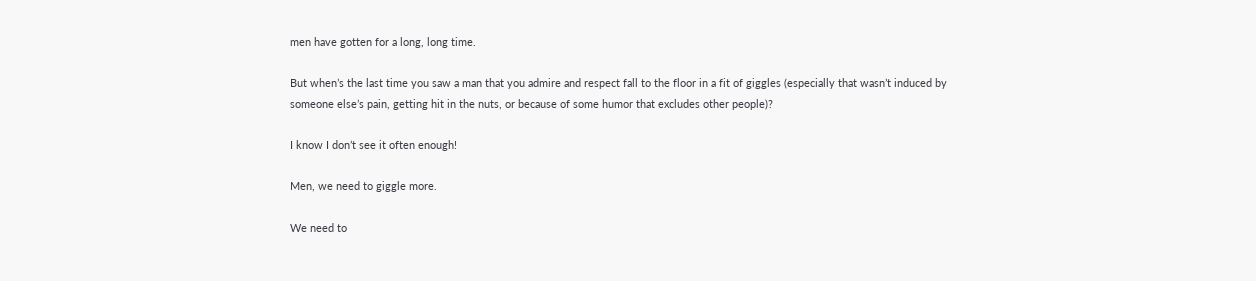men have gotten for a long, long time.

But when’s the last time you saw a man that you admire and respect fall to the floor in a fit of giggles (especially that wasn’t induced by someone else’s pain, getting hit in the nuts, or because of some humor that excludes other people)?

I know I don’t see it often enough!

Men, we need to giggle more.

We need to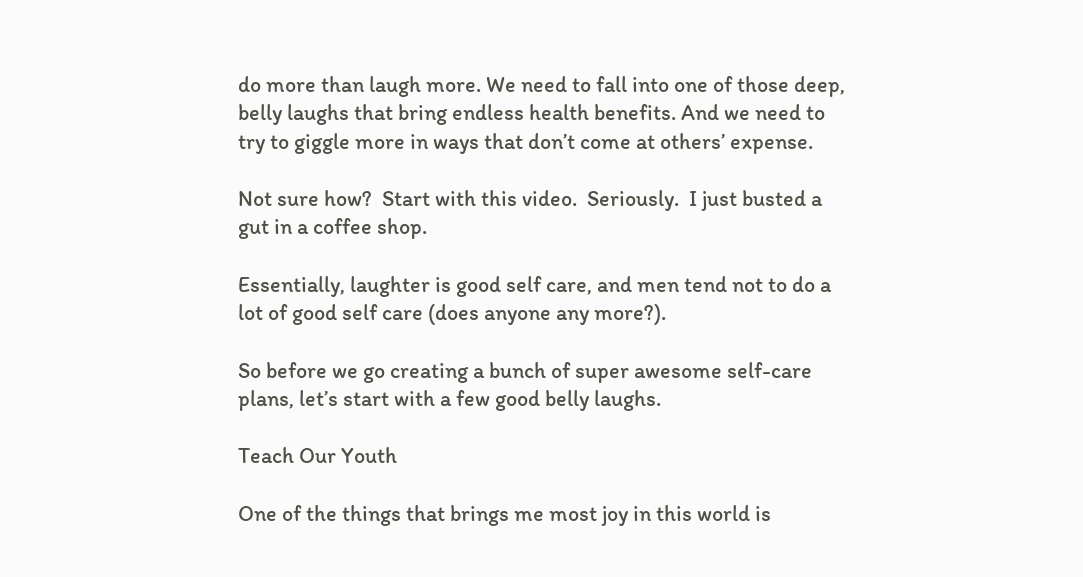do more than laugh more. We need to fall into one of those deep, belly laughs that bring endless health benefits. And we need to try to giggle more in ways that don’t come at others’ expense.

Not sure how?  Start with this video.  Seriously.  I just busted a gut in a coffee shop.

Essentially, laughter is good self care, and men tend not to do a lot of good self care (does anyone any more?).

So before we go creating a bunch of super awesome self-care plans, let’s start with a few good belly laughs.

Teach Our Youth

One of the things that brings me most joy in this world is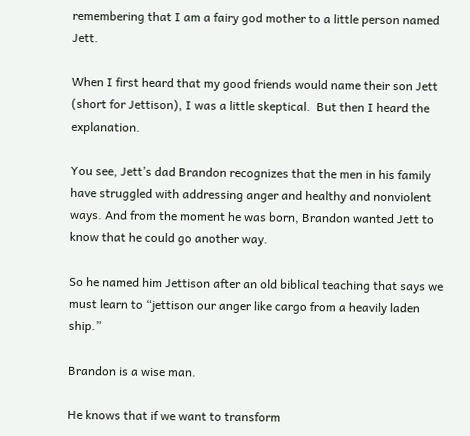remembering that I am a fairy god mother to a little person named Jett.

When I first heard that my good friends would name their son Jett (short for Jettison), I was a little skeptical.  But then I heard the explanation.

You see, Jett’s dad Brandon recognizes that the men in his family have struggled with addressing anger and healthy and nonviolent ways. And from the moment he was born, Brandon wanted Jett to know that he could go another way.

So he named him Jettison after an old biblical teaching that says we must learn to “jettison our anger like cargo from a heavily laden ship.”

Brandon is a wise man.

He knows that if we want to transform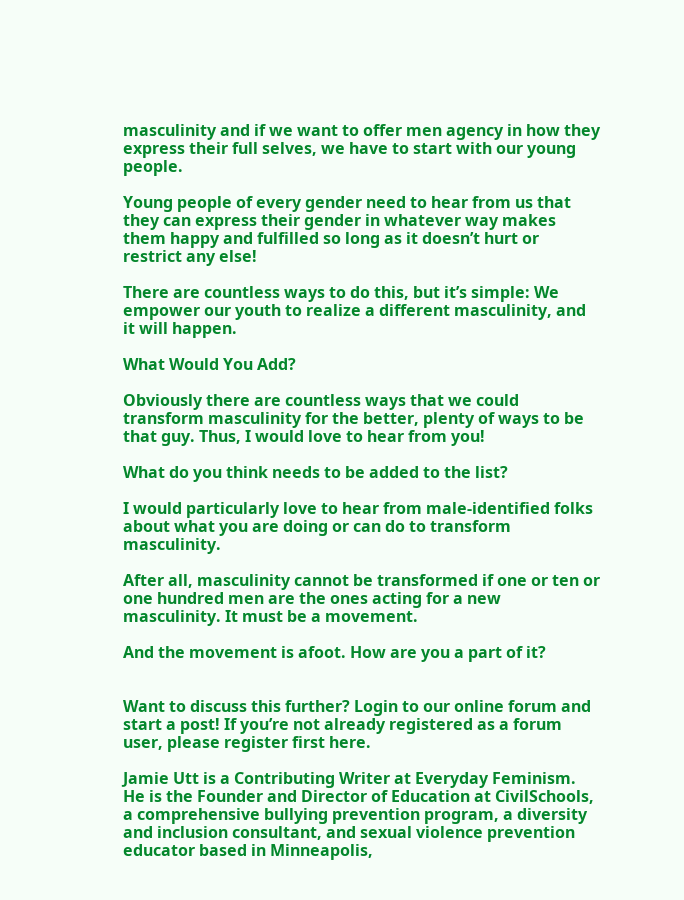masculinity and if we want to offer men agency in how they express their full selves, we have to start with our young people.

Young people of every gender need to hear from us that they can express their gender in whatever way makes them happy and fulfilled so long as it doesn’t hurt or restrict any else!

There are countless ways to do this, but it’s simple: We empower our youth to realize a different masculinity, and it will happen.

What Would You Add?

Obviously there are countless ways that we could transform masculinity for the better, plenty of ways to be that guy. Thus, I would love to hear from you!

What do you think needs to be added to the list?

I would particularly love to hear from male-identified folks about what you are doing or can do to transform masculinity.

After all, masculinity cannot be transformed if one or ten or one hundred men are the ones acting for a new masculinity. It must be a movement.

And the movement is afoot. How are you a part of it?


Want to discuss this further? Login to our online forum and start a post! If you’re not already registered as a forum user, please register first here.

Jamie Utt is a Contributing Writer at Everyday Feminism. He is the Founder and Director of Education at CivilSchools, a comprehensive bullying prevention program, a diversity and inclusion consultant, and sexual violence prevention educator based in Minneapolis,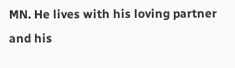MN. He lives with his loving partner and his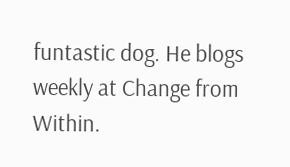funtastic dog. He blogs weekly at Change from Within.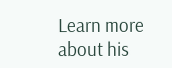Learn more about his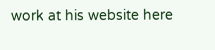work at his website here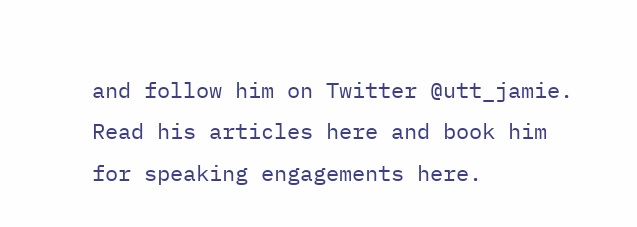and follow him on Twitter @utt_jamie. Read his articles here and book him for speaking engagements here.